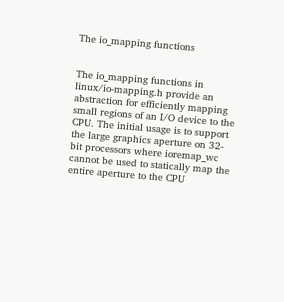The io_mapping functions


The io_mapping functions in linux/io-mapping.h provide an abstraction for efficiently mapping small regions of an I/O device to the CPU. The initial usage is to support the large graphics aperture on 32-bit processors where ioremap_wc cannot be used to statically map the entire aperture to the CPU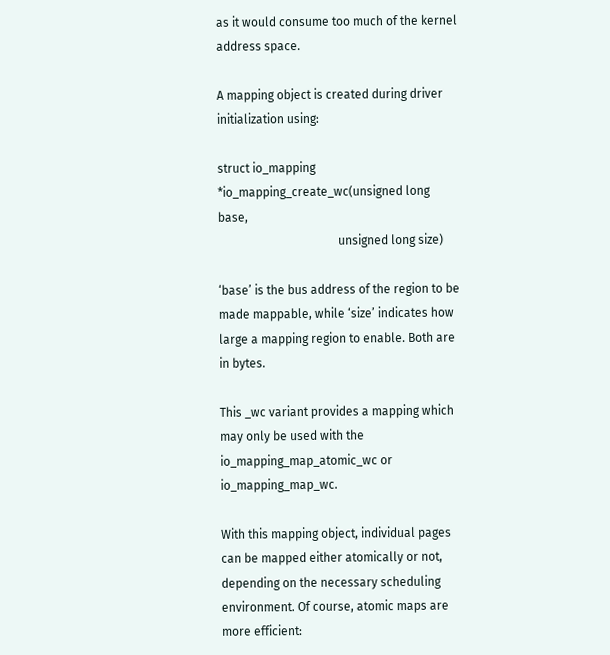as it would consume too much of the kernel address space.

A mapping object is created during driver initialization using:

struct io_mapping *io_mapping_create_wc(unsigned long base,
                                        unsigned long size)

‘base’ is the bus address of the region to be made mappable, while ‘size’ indicates how large a mapping region to enable. Both are in bytes.

This _wc variant provides a mapping which may only be used with the io_mapping_map_atomic_wc or io_mapping_map_wc.

With this mapping object, individual pages can be mapped either atomically or not, depending on the necessary scheduling environment. Of course, atomic maps are more efficient: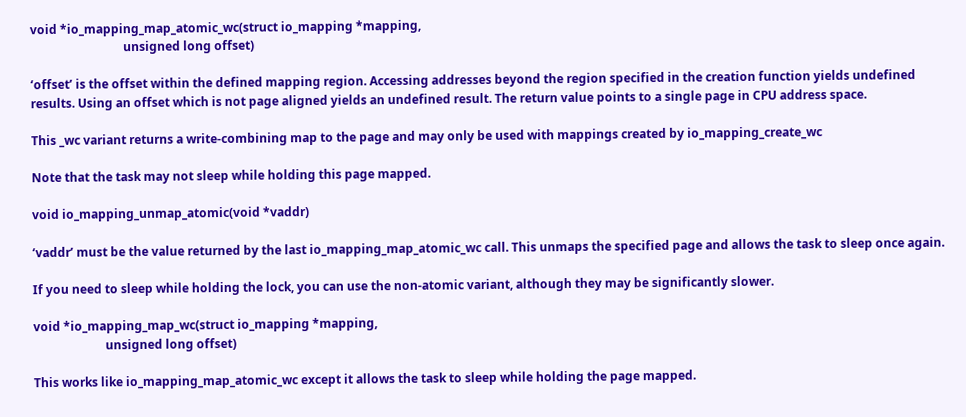void *io_mapping_map_atomic_wc(struct io_mapping *mapping,
                               unsigned long offset)

‘offset’ is the offset within the defined mapping region. Accessing addresses beyond the region specified in the creation function yields undefined results. Using an offset which is not page aligned yields an undefined result. The return value points to a single page in CPU address space.

This _wc variant returns a write-combining map to the page and may only be used with mappings created by io_mapping_create_wc

Note that the task may not sleep while holding this page mapped.

void io_mapping_unmap_atomic(void *vaddr)

‘vaddr’ must be the value returned by the last io_mapping_map_atomic_wc call. This unmaps the specified page and allows the task to sleep once again.

If you need to sleep while holding the lock, you can use the non-atomic variant, although they may be significantly slower.

void *io_mapping_map_wc(struct io_mapping *mapping,
                        unsigned long offset)

This works like io_mapping_map_atomic_wc except it allows the task to sleep while holding the page mapped.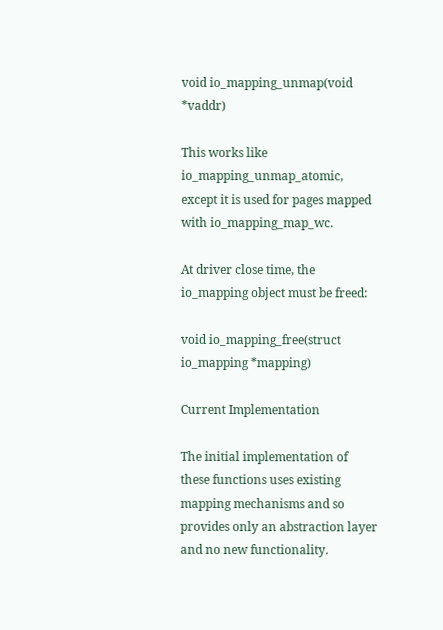void io_mapping_unmap(void *vaddr)

This works like io_mapping_unmap_atomic, except it is used for pages mapped with io_mapping_map_wc.

At driver close time, the io_mapping object must be freed:

void io_mapping_free(struct io_mapping *mapping)

Current Implementation

The initial implementation of these functions uses existing mapping mechanisms and so provides only an abstraction layer and no new functionality.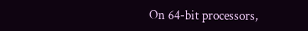On 64-bit processors,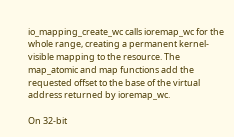io_mapping_create_wc calls ioremap_wc for the whole range, creating a permanent kernel-visible mapping to the resource. The map_atomic and map functions add the requested offset to the base of the virtual address returned by ioremap_wc.

On 32-bit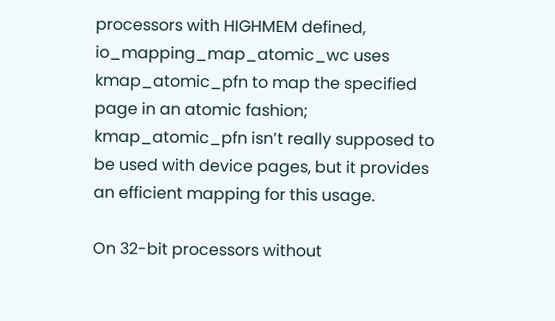processors with HIGHMEM defined, io_mapping_map_atomic_wc uses kmap_atomic_pfn to map the specified page in an atomic fashion; kmap_atomic_pfn isn’t really supposed to be used with device pages, but it provides an efficient mapping for this usage.

On 32-bit processors without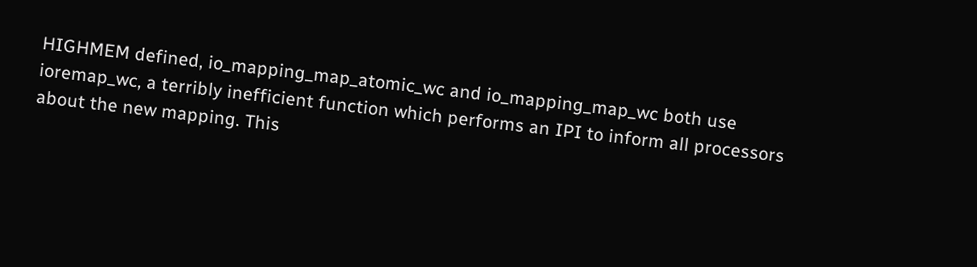HIGHMEM defined, io_mapping_map_atomic_wc and io_mapping_map_wc both use ioremap_wc, a terribly inefficient function which performs an IPI to inform all processors about the new mapping. This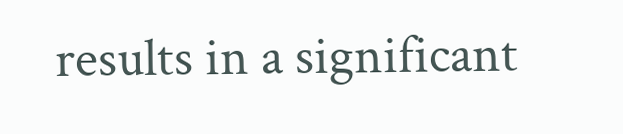results in a significant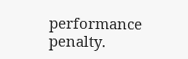performance penalty.